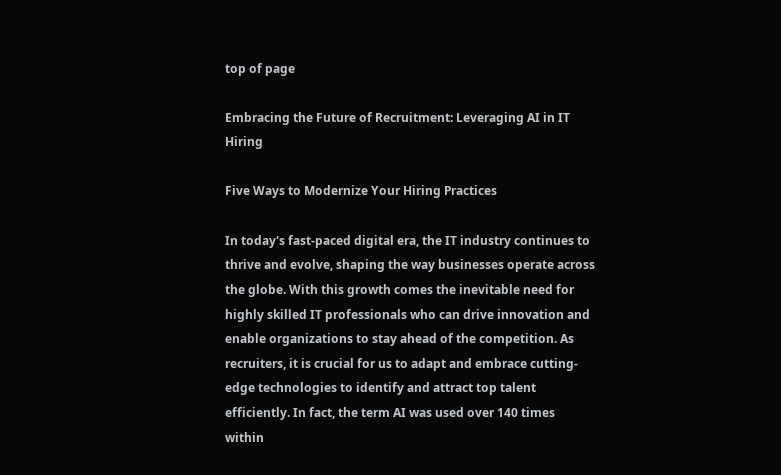top of page

Embracing the Future of Recruitment: Leveraging AI in IT Hiring

Five Ways to Modernize Your Hiring Practices

In today's fast-paced digital era, the IT industry continues to thrive and evolve, shaping the way businesses operate across the globe. With this growth comes the inevitable need for highly skilled IT professionals who can drive innovation and enable organizations to stay ahead of the competition. As recruiters, it is crucial for us to adapt and embrace cutting-edge technologies to identify and attract top talent efficiently. In fact, the term AI was used over 140 times within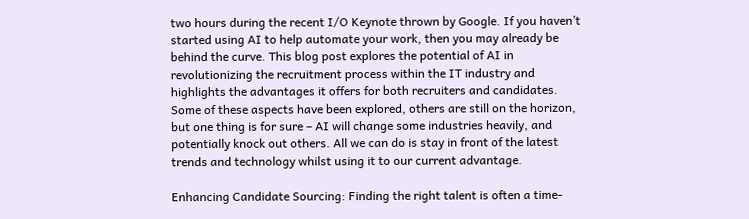two hours during the recent I/O Keynote thrown by Google. If you haven’t started using AI to help automate your work, then you may already be behind the curve. This blog post explores the potential of AI in revolutionizing the recruitment process within the IT industry and highlights the advantages it offers for both recruiters and candidates. Some of these aspects have been explored, others are still on the horizon, but one thing is for sure – AI will change some industries heavily, and potentially knock out others. All we can do is stay in front of the latest trends and technology whilst using it to our current advantage.

Enhancing Candidate Sourcing: Finding the right talent is often a time-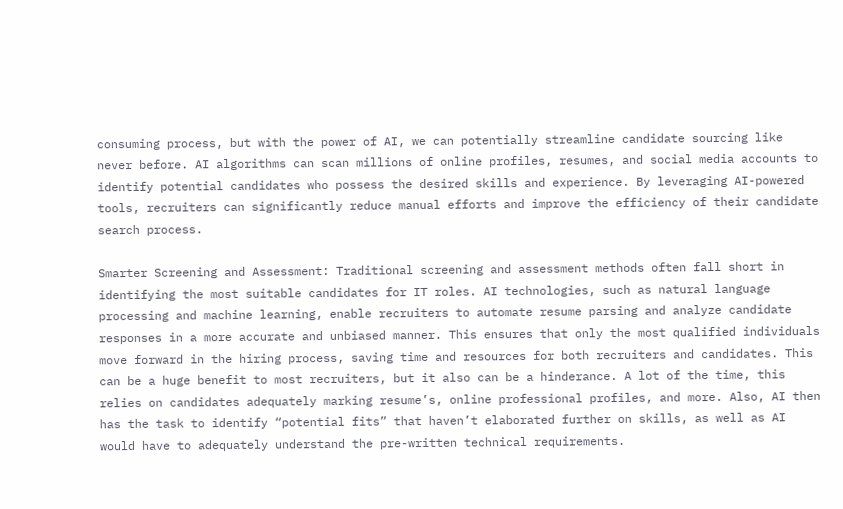consuming process, but with the power of AI, we can potentially streamline candidate sourcing like never before. AI algorithms can scan millions of online profiles, resumes, and social media accounts to identify potential candidates who possess the desired skills and experience. By leveraging AI-powered tools, recruiters can significantly reduce manual efforts and improve the efficiency of their candidate search process.

Smarter Screening and Assessment: Traditional screening and assessment methods often fall short in identifying the most suitable candidates for IT roles. AI technologies, such as natural language processing and machine learning, enable recruiters to automate resume parsing and analyze candidate responses in a more accurate and unbiased manner. This ensures that only the most qualified individuals move forward in the hiring process, saving time and resources for both recruiters and candidates. This can be a huge benefit to most recruiters, but it also can be a hinderance. A lot of the time, this relies on candidates adequately marking resume’s, online professional profiles, and more. Also, AI then has the task to identify “potential fits” that haven’t elaborated further on skills, as well as AI would have to adequately understand the pre-written technical requirements.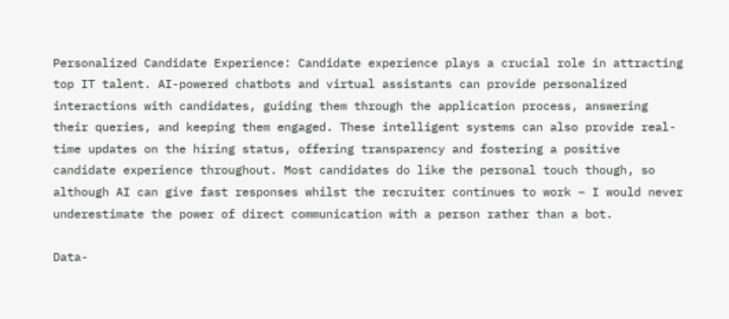Personalized Candidate Experience: Candidate experience plays a crucial role in attracting top IT talent. AI-powered chatbots and virtual assistants can provide personalized interactions with candidates, guiding them through the application process, answering their queries, and keeping them engaged. These intelligent systems can also provide real-time updates on the hiring status, offering transparency and fostering a positive candidate experience throughout. Most candidates do like the personal touch though, so although AI can give fast responses whilst the recruiter continues to work – I would never underestimate the power of direct communication with a person rather than a bot.

Data-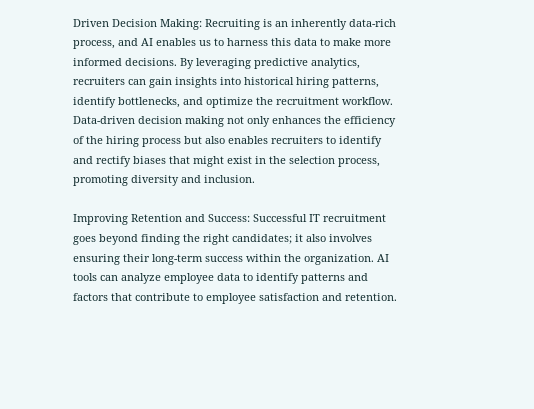Driven Decision Making: Recruiting is an inherently data-rich process, and AI enables us to harness this data to make more informed decisions. By leveraging predictive analytics, recruiters can gain insights into historical hiring patterns, identify bottlenecks, and optimize the recruitment workflow. Data-driven decision making not only enhances the efficiency of the hiring process but also enables recruiters to identify and rectify biases that might exist in the selection process, promoting diversity and inclusion.

Improving Retention and Success: Successful IT recruitment goes beyond finding the right candidates; it also involves ensuring their long-term success within the organization. AI tools can analyze employee data to identify patterns and factors that contribute to employee satisfaction and retention.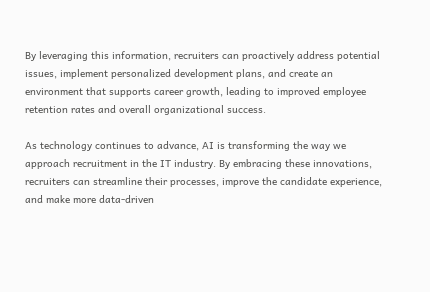By leveraging this information, recruiters can proactively address potential issues, implement personalized development plans, and create an environment that supports career growth, leading to improved employee retention rates and overall organizational success.

As technology continues to advance, AI is transforming the way we approach recruitment in the IT industry. By embracing these innovations, recruiters can streamline their processes, improve the candidate experience, and make more data-driven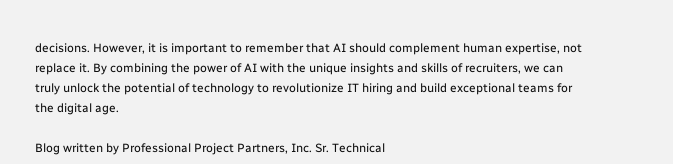decisions. However, it is important to remember that AI should complement human expertise, not replace it. By combining the power of AI with the unique insights and skills of recruiters, we can truly unlock the potential of technology to revolutionize IT hiring and build exceptional teams for the digital age.

Blog written by Professional Project Partners, Inc. Sr. Technical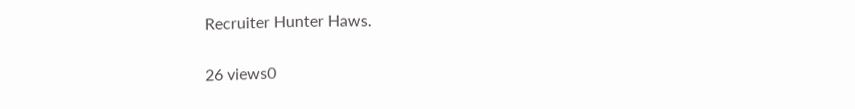Recruiter Hunter Haws.

26 views0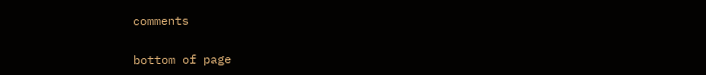comments


bottom of page